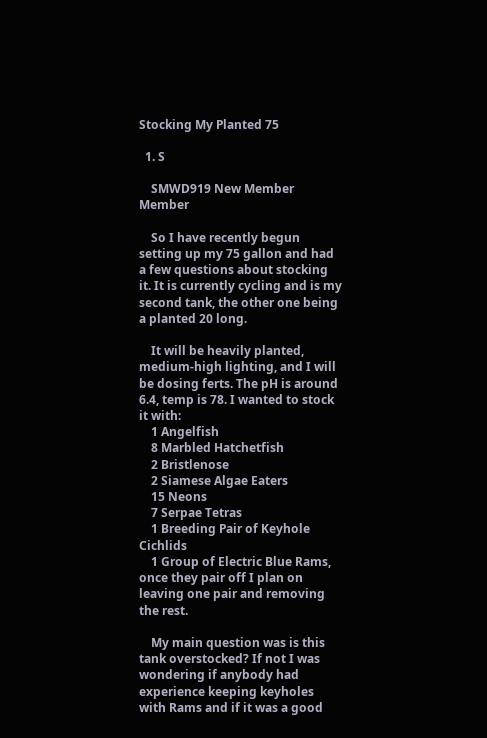Stocking My Planted 75

  1. S

    SMWD919 New Member Member

    So I have recently begun setting up my 75 gallon and had a few questions about stocking it. It is currently cycling and is my second tank, the other one being a planted 20 long.

    It will be heavily planted, medium-high lighting, and I will be dosing ferts. The pH is around 6.4, temp is 78. I wanted to stock it with:
    1 Angelfish
    8 Marbled Hatchetfish
    2 Bristlenose
    2 Siamese Algae Eaters
    15 Neons
    7 Serpae Tetras
    1 Breeding Pair of Keyhole Cichlids
    1 Group of Electric Blue Rams, once they pair off I plan on leaving one pair and removing the rest.

    My main question was is this tank overstocked? If not I was wondering if anybody had experience keeping keyholes with Rams and if it was a good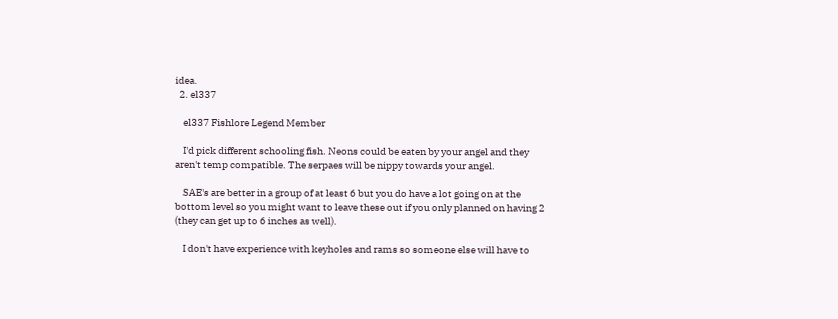idea.
  2. el337

    el337 Fishlore Legend Member

    I'd pick different schooling fish. Neons could be eaten by your angel and they aren't temp compatible. The serpaes will be nippy towards your angel.

    SAE's are better in a group of at least 6 but you do have a lot going on at the bottom level so you might want to leave these out if you only planned on having 2 (they can get up to 6 inches as well).

    I don't have experience with keyholes and rams so someone else will have to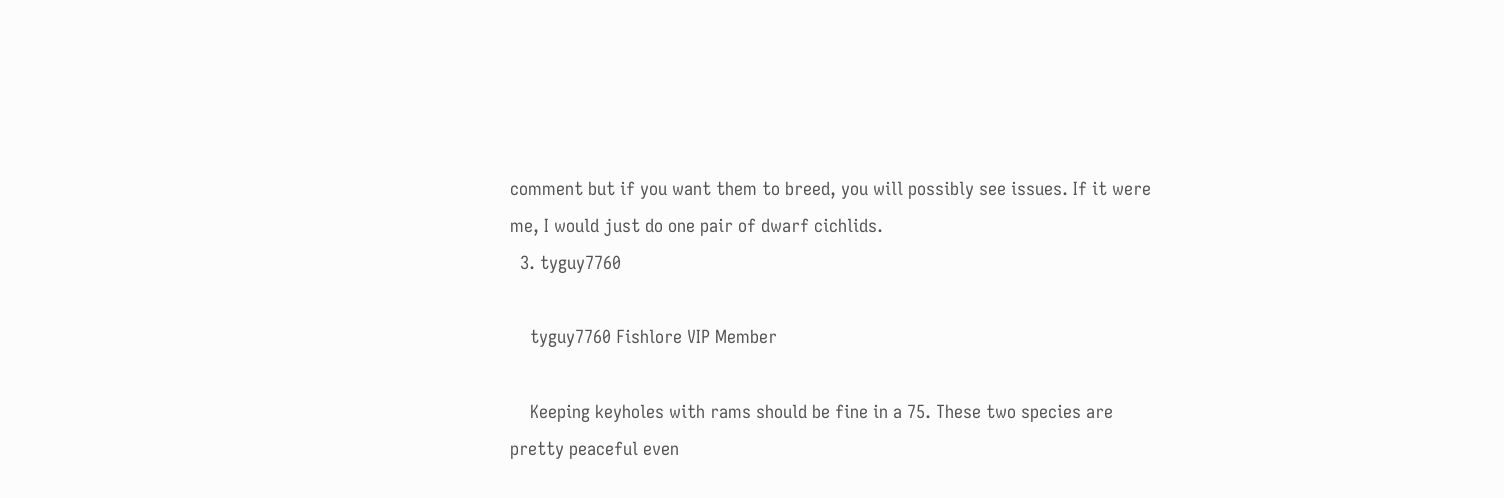comment but if you want them to breed, you will possibly see issues. If it were me, I would just do one pair of dwarf cichlids.
  3. tyguy7760

    tyguy7760 Fishlore VIP Member

    Keeping keyholes with rams should be fine in a 75. These two species are pretty peaceful even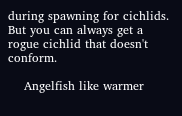during spawning for cichlids. But you can always get a rogue cichlid that doesn't conform.

    Angelfish like warmer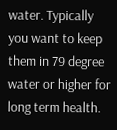water. Typically you want to keep them in 79 degree water or higher for long term health.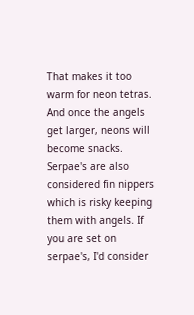That makes it too warm for neon tetras. And once the angels get larger, neons will become snacks. Serpae's are also considered fin nippers which is risky keeping them with angels. If you are set on serpae's, I'd consider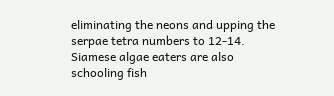eliminating the neons and upping the serpae tetra numbers to 12-14. Siamese algae eaters are also schooling fish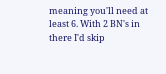meaning you'll need at least 6. With 2 BN's in there I'd skip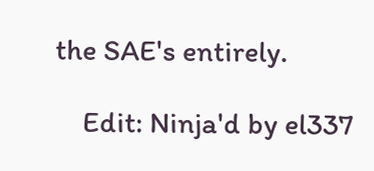the SAE's entirely.

    Edit: Ninja'd by el337